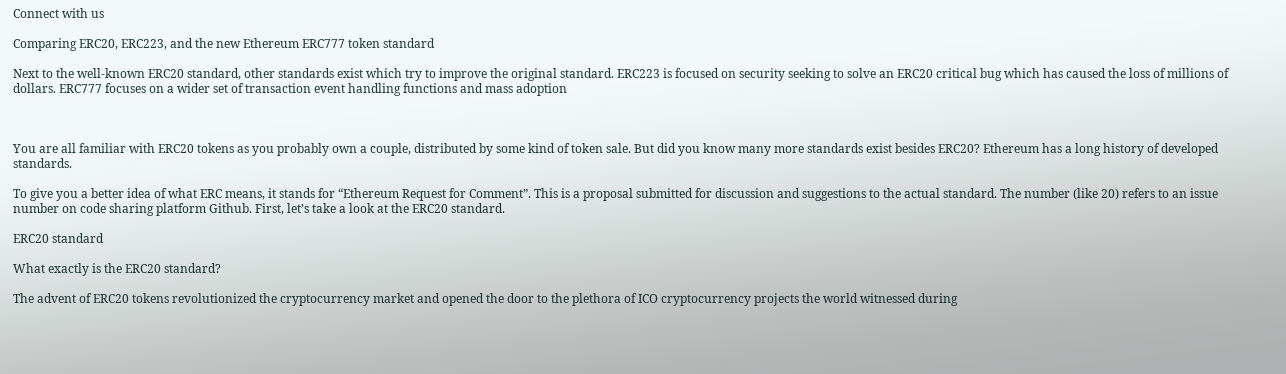Connect with us

Comparing ERC20, ERC223, and the new Ethereum ERC777 token standard

Next to the well-known ERC20 standard, other standards exist which try to improve the original standard. ERC223 is focused on security seeking to solve an ERC20 critical bug which has caused the loss of millions of dollars. ERC777 focuses on a wider set of transaction event handling functions and mass adoption



You are all familiar with ERC20 tokens as you probably own a couple, distributed by some kind of token sale. But did you know many more standards exist besides ERC20? Ethereum has a long history of developed standards.

To give you a better idea of what ERC means, it stands for “Ethereum Request for Comment”. This is a proposal submitted for discussion and suggestions to the actual standard. The number (like 20) refers to an issue number on code sharing platform Github. First, let’s take a look at the ERC20 standard.

ERC20 standard

What exactly is the ERC20 standard?

The advent of ERC20 tokens revolutionized the cryptocurrency market and opened the door to the plethora of ICO cryptocurrency projects the world witnessed during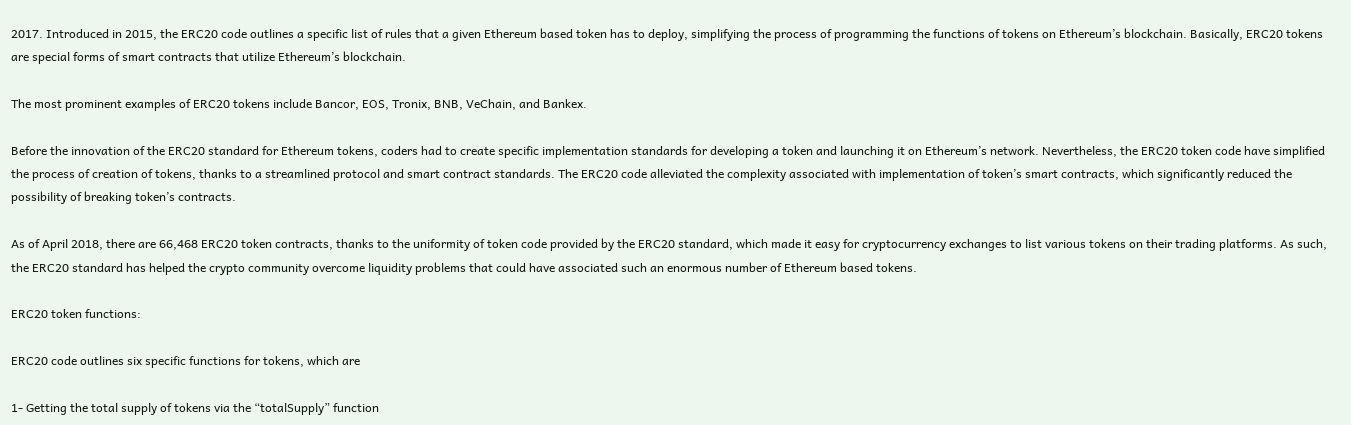2017. Introduced in 2015, the ERC20 code outlines a specific list of rules that a given Ethereum based token has to deploy, simplifying the process of programming the functions of tokens on Ethereum’s blockchain. Basically, ERC20 tokens are special forms of smart contracts that utilize Ethereum’s blockchain.

The most prominent examples of ERC20 tokens include Bancor, EOS, Tronix, BNB, VeChain, and Bankex.

Before the innovation of the ERC20 standard for Ethereum tokens, coders had to create specific implementation standards for developing a token and launching it on Ethereum’s network. Nevertheless, the ERC20 token code have simplified the process of creation of tokens, thanks to a streamlined protocol and smart contract standards. The ERC20 code alleviated the complexity associated with implementation of token’s smart contracts, which significantly reduced the possibility of breaking token’s contracts.

As of April 2018, there are 66,468 ERC20 token contracts, thanks to the uniformity of token code provided by the ERC20 standard, which made it easy for cryptocurrency exchanges to list various tokens on their trading platforms. As such, the ERC20 standard has helped the crypto community overcome liquidity problems that could have associated such an enormous number of Ethereum based tokens.

ERC20 token functions:

ERC20 code outlines six specific functions for tokens, which are

1- Getting the total supply of tokens via the “totalSupply” function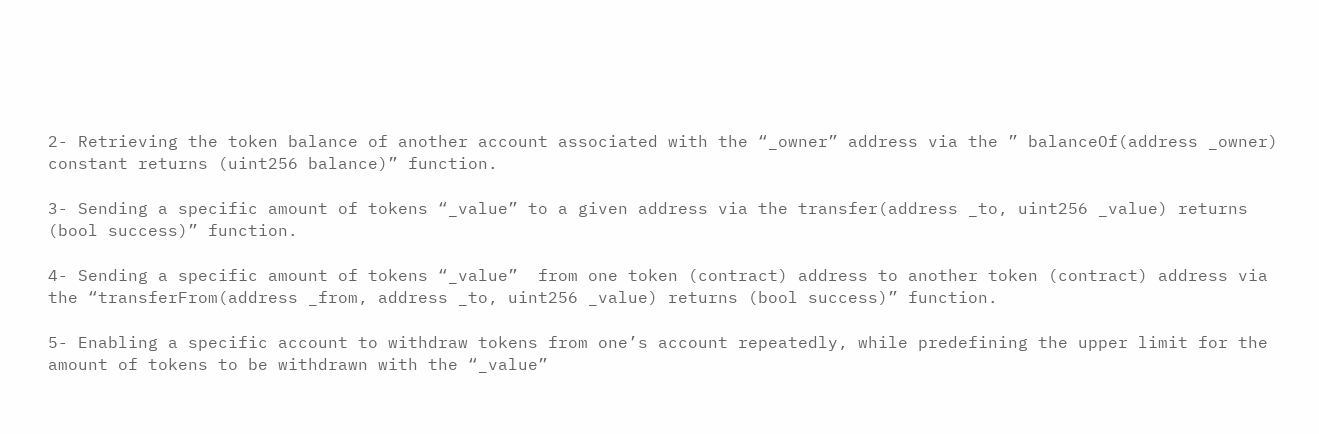2- Retrieving the token balance of another account associated with the “_owner” address via the ” balanceOf(address _owner) constant returns (uint256 balance)” function.

3- Sending a specific amount of tokens “_value” to a given address via the transfer(address _to, uint256 _value) returns (bool success)” function.

4- Sending a specific amount of tokens “_value”  from one token (contract) address to another token (contract) address via the “transferFrom(address _from, address _to, uint256 _value) returns (bool success)” function.

5- Enabling a specific account to withdraw tokens from one’s account repeatedly, while predefining the upper limit for the amount of tokens to be withdrawn with the “_value”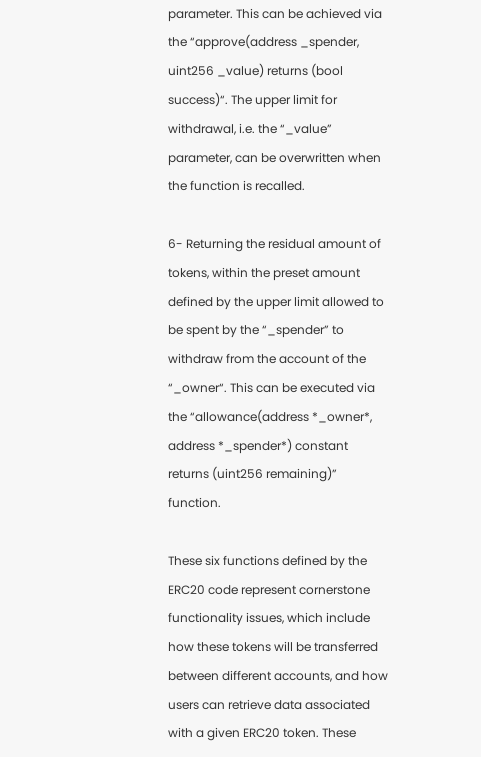parameter. This can be achieved via the “approve(address _spender, uint256 _value) returns (bool success)“. The upper limit for withdrawal, i.e. the “_value” parameter, can be overwritten when the function is recalled.

6- Returning the residual amount of tokens, within the preset amount defined by the upper limit allowed to be spent by the “_spender” to withdraw from the account of the “_owner“. This can be executed via the “allowance(address *_owner*, address *_spender*) constant returns (uint256 remaining)” function.

These six functions defined by the ERC20 code represent cornerstone functionality issues, which include how these tokens will be transferred between different accounts, and how users can retrieve data associated with a given ERC20 token. These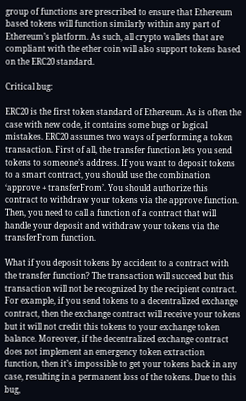group of functions are prescribed to ensure that Ethereum based tokens will function similarly within any part of Ethereum’s platform. As such, all crypto wallets that are compliant with the ether coin will also support tokens based on the ERC20 standard.

Critical bug:

ERC20 is the first token standard of Ethereum. As is often the case with new code, it contains some bugs or logical mistakes. ERC20 assumes two ways of performing a token transaction. First of all, the transfer function lets you send tokens to someone’s address. If you want to deposit tokens to a smart contract, you should use the combination ‘approve + transferFrom’. You should authorize this contract to withdraw your tokens via the approve function. Then, you need to call a function of a contract that will handle your deposit and withdraw your tokens via the transferFrom function.

What if you deposit tokens by accident to a contract with the transfer function? The transaction will succeed but this transaction will not be recognized by the recipient contract. For example, if you send tokens to a decentralized exchange contract, then the exchange contract will receive your tokens but it will not credit this tokens to your exchange token balance. Moreover, if the decentralized exchange contract does not implement an emergency token extraction function, then it’s impossible to get your tokens back in any case, resulting in a permanent loss of the tokens. Due to this bug,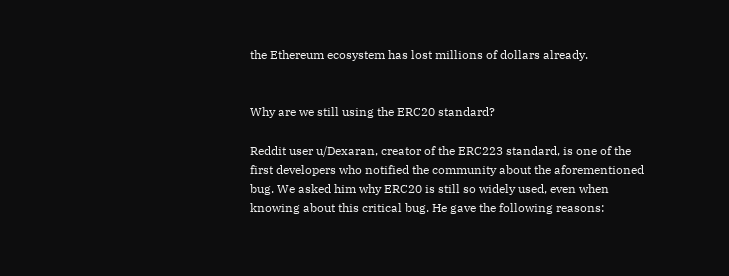the Ethereum ecosystem has lost millions of dollars already.


Why are we still using the ERC20 standard?

Reddit user u/Dexaran, creator of the ERC223 standard, is one of the first developers who notified the community about the aforementioned bug. We asked him why ERC20 is still so widely used, even when knowing about this critical bug. He gave the following reasons: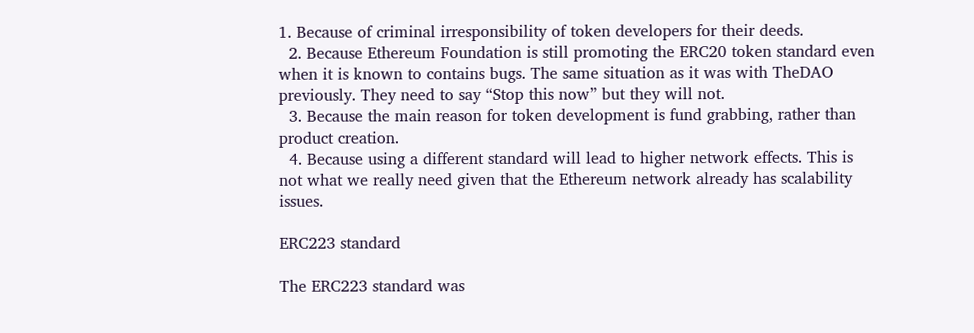1. Because of criminal irresponsibility of token developers for their deeds.
  2. Because Ethereum Foundation is still promoting the ERC20 token standard even when it is known to contains bugs. The same situation as it was with TheDAO previously. They need to say “Stop this now” but they will not.
  3. Because the main reason for token development is fund grabbing, rather than product creation.
  4. Because using a different standard will lead to higher network effects. This is not what we really need given that the Ethereum network already has scalability issues.

ERC223 standard

The ERC223 standard was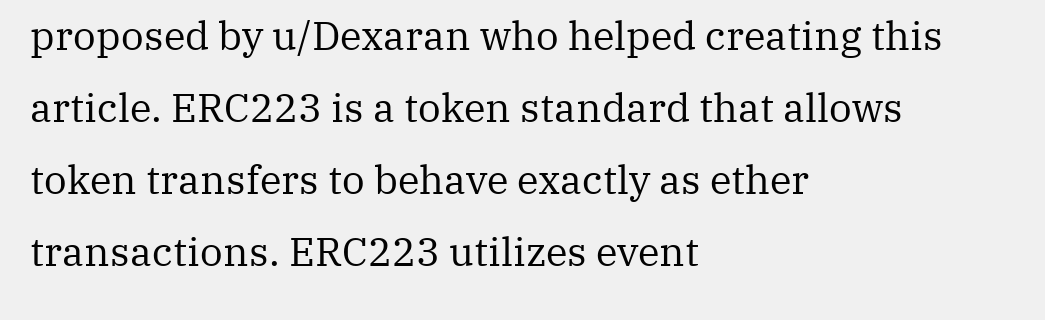proposed by u/Dexaran who helped creating this article. ERC223 is a token standard that allows token transfers to behave exactly as ether transactions. ERC223 utilizes event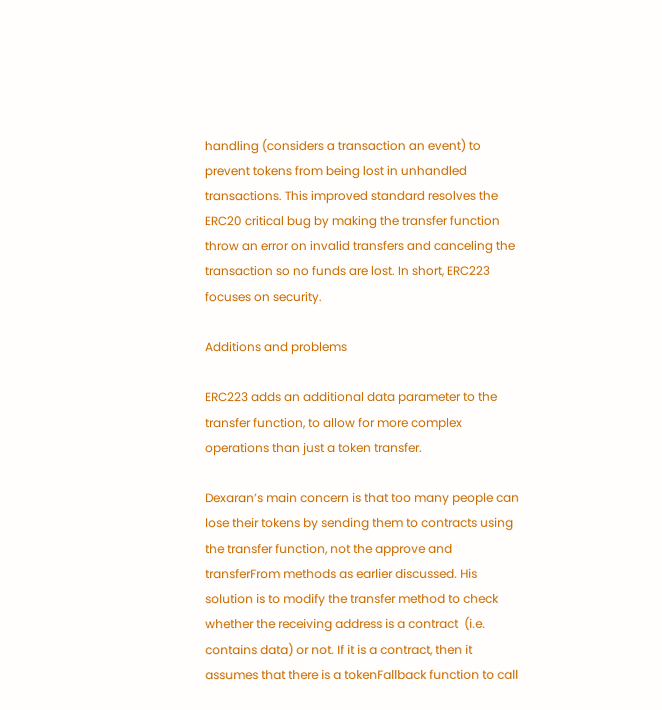handling (considers a transaction an event) to prevent tokens from being lost in unhandled transactions. This improved standard resolves the ERC20 critical bug by making the transfer function throw an error on invalid transfers and canceling the transaction so no funds are lost. In short, ERC223 focuses on security.

Additions and problems

ERC223 adds an additional data parameter to the transfer function, to allow for more complex operations than just a token transfer.

Dexaran’s main concern is that too many people can lose their tokens by sending them to contracts using the transfer function, not the approve and transferFrom methods as earlier discussed. His solution is to modify the transfer method to check whether the receiving address is a contract  (i.e. contains data) or not. If it is a contract, then it assumes that there is a tokenFallback function to call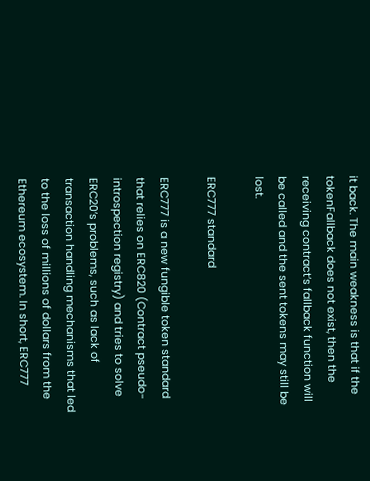it back. The main weakness is that if the tokenFallback does not exist, then the receiving contract’s fallback function will be called and the sent tokens may still be lost.

ERC777 standard

ERC777 is a new fungible token standard that relies on ERC820 (Contract pseudo-introspection registry) and tries to solve ERC20’s problems, such as lack of transaction handling mechanisms that led to the loss of millions of dollars from the Ethereum ecosystem. In short, ERC777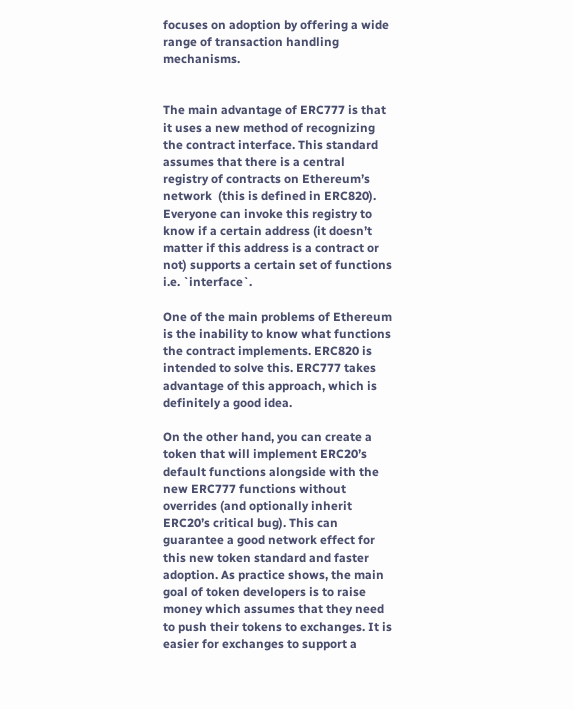focuses on adoption by offering a wide range of transaction handling mechanisms.


The main advantage of ERC777 is that it uses a new method of recognizing the contract interface. This standard assumes that there is a central registry of contracts on Ethereum’s network  (this is defined in ERC820). Everyone can invoke this registry to know if a certain address (it doesn’t matter if this address is a contract or not) supports a certain set of functions i.e. `interface`.

One of the main problems of Ethereum is the inability to know what functions the contract implements. ERC820 is intended to solve this. ERC777 takes advantage of this approach, which is definitely a good idea.

On the other hand, you can create a token that will implement ERC20’s default functions alongside with the new ERC777 functions without overrides (and optionally inherit ERC20’s critical bug). This can guarantee a good network effect for this new token standard and faster adoption. As practice shows, the main goal of token developers is to raise money which assumes that they need to push their tokens to exchanges. It is easier for exchanges to support a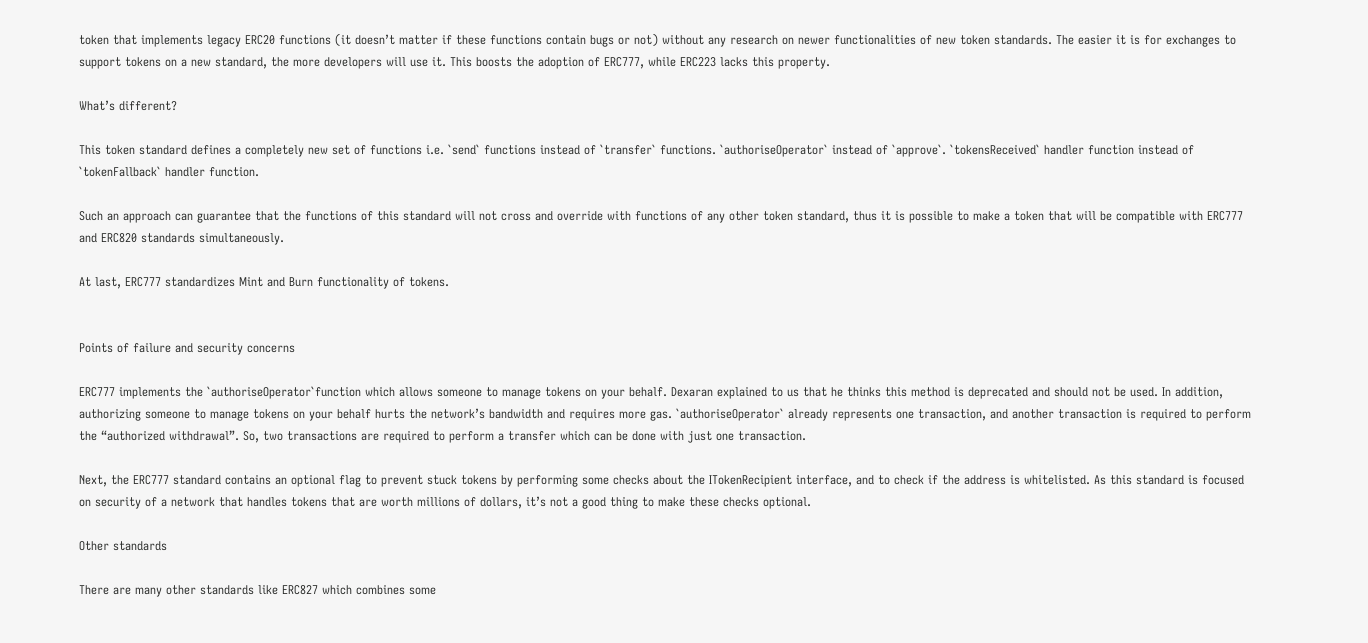token that implements legacy ERC20 functions (it doesn’t matter if these functions contain bugs or not) without any research on newer functionalities of new token standards. The easier it is for exchanges to support tokens on a new standard, the more developers will use it. This boosts the adoption of ERC777, while ERC223 lacks this property.

What’s different?

This token standard defines a completely new set of functions i.e. `send` functions instead of `transfer` functions. `authoriseOperator` instead of `approve`. `tokensReceived` handler function instead of `tokenFallback` handler function.

Such an approach can guarantee that the functions of this standard will not cross and override with functions of any other token standard, thus it is possible to make a token that will be compatible with ERC777 and ERC820 standards simultaneously.

At last, ERC777 standardizes Mint and Burn functionality of tokens.


Points of failure and security concerns

ERC777 implements the `authoriseOperator`function which allows someone to manage tokens on your behalf. Dexaran explained to us that he thinks this method is deprecated and should not be used. In addition, authorizing someone to manage tokens on your behalf hurts the network’s bandwidth and requires more gas. `authoriseOperator` already represents one transaction, and another transaction is required to perform the “authorized withdrawal”. So, two transactions are required to perform a transfer which can be done with just one transaction.

Next, the ERC777 standard contains an optional flag to prevent stuck tokens by performing some checks about the ITokenRecipient interface, and to check if the address is whitelisted. As this standard is focused on security of a network that handles tokens that are worth millions of dollars, it’s not a good thing to make these checks optional.

Other standards

There are many other standards like ERC827 which combines some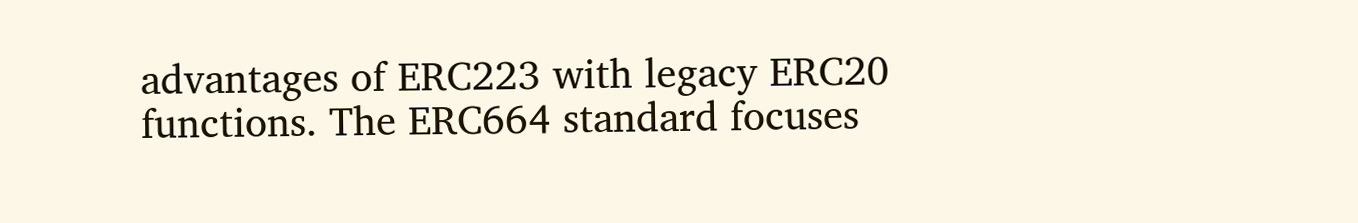advantages of ERC223 with legacy ERC20 functions. The ERC664 standard focuses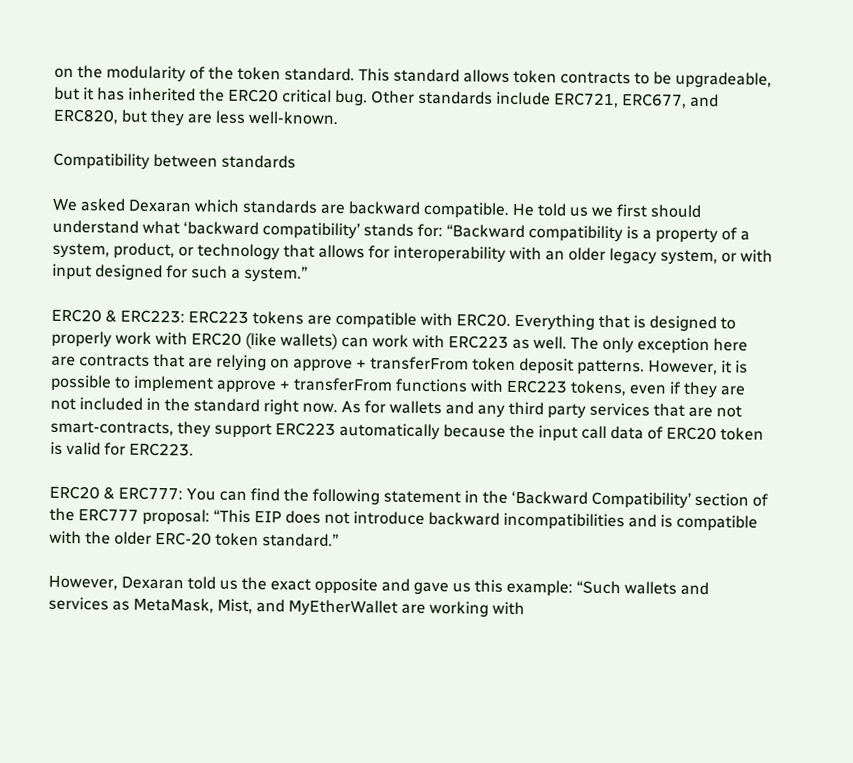on the modularity of the token standard. This standard allows token contracts to be upgradeable, but it has inherited the ERC20 critical bug. Other standards include ERC721, ERC677, and ERC820, but they are less well-known.

Compatibility between standards

We asked Dexaran which standards are backward compatible. He told us we first should understand what ‘backward compatibility’ stands for: “Backward compatibility is a property of a system, product, or technology that allows for interoperability with an older legacy system, or with input designed for such a system.”

ERC20 & ERC223: ERC223 tokens are compatible with ERC20. Everything that is designed to properly work with ERC20 (like wallets) can work with ERC223 as well. The only exception here are contracts that are relying on approve + transferFrom token deposit patterns. However, it is possible to implement approve + transferFrom functions with ERC223 tokens, even if they are not included in the standard right now. As for wallets and any third party services that are not smart-contracts, they support ERC223 automatically because the input call data of ERC20 token is valid for ERC223.

ERC20 & ERC777: You can find the following statement in the ‘Backward Compatibility’ section of the ERC777 proposal: “This EIP does not introduce backward incompatibilities and is compatible with the older ERC-20 token standard.”

However, Dexaran told us the exact opposite and gave us this example: “Such wallets and services as MetaMask, Mist, and MyEtherWallet are working with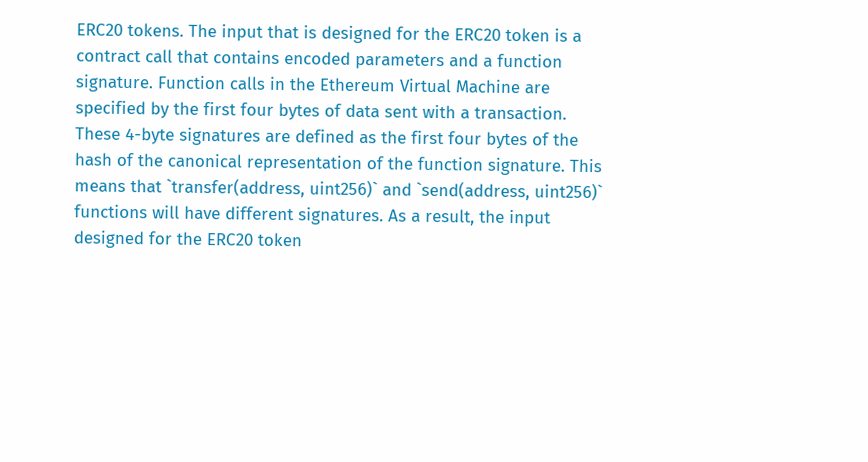ERC20 tokens. The input that is designed for the ERC20 token is a contract call that contains encoded parameters and a function signature. Function calls in the Ethereum Virtual Machine are specified by the first four bytes of data sent with a transaction. These 4-byte signatures are defined as the first four bytes of the hash of the canonical representation of the function signature. This means that `transfer(address, uint256)` and `send(address, uint256)` functions will have different signatures. As a result, the input designed for the ERC20 token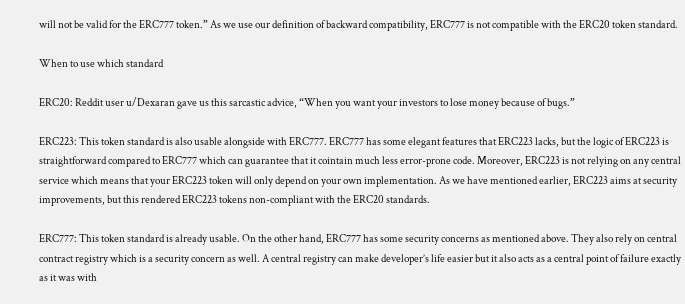will not be valid for the ERC777 token.” As we use our definition of backward compatibility, ERC777 is not compatible with the ERC20 token standard.

When to use which standard

ERC20: Reddit user u/Dexaran gave us this sarcastic advice, “When you want your investors to lose money because of bugs.”

ERC223: This token standard is also usable alongside with ERC777. ERC777 has some elegant features that ERC223 lacks, but the logic of ERC223 is straightforward compared to ERC777 which can guarantee that it cointain much less error-prone code. Moreover, ERC223 is not relying on any central service which means that your ERC223 token will only depend on your own implementation. As we have mentioned earlier, ERC223 aims at security improvements, but this rendered ERC223 tokens non-compliant with the ERC20 standards.

ERC777: This token standard is already usable. On the other hand, ERC777 has some security concerns as mentioned above. They also rely on central contract registry which is a security concern as well. A central registry can make developer’s life easier but it also acts as a central point of failure exactly as it was with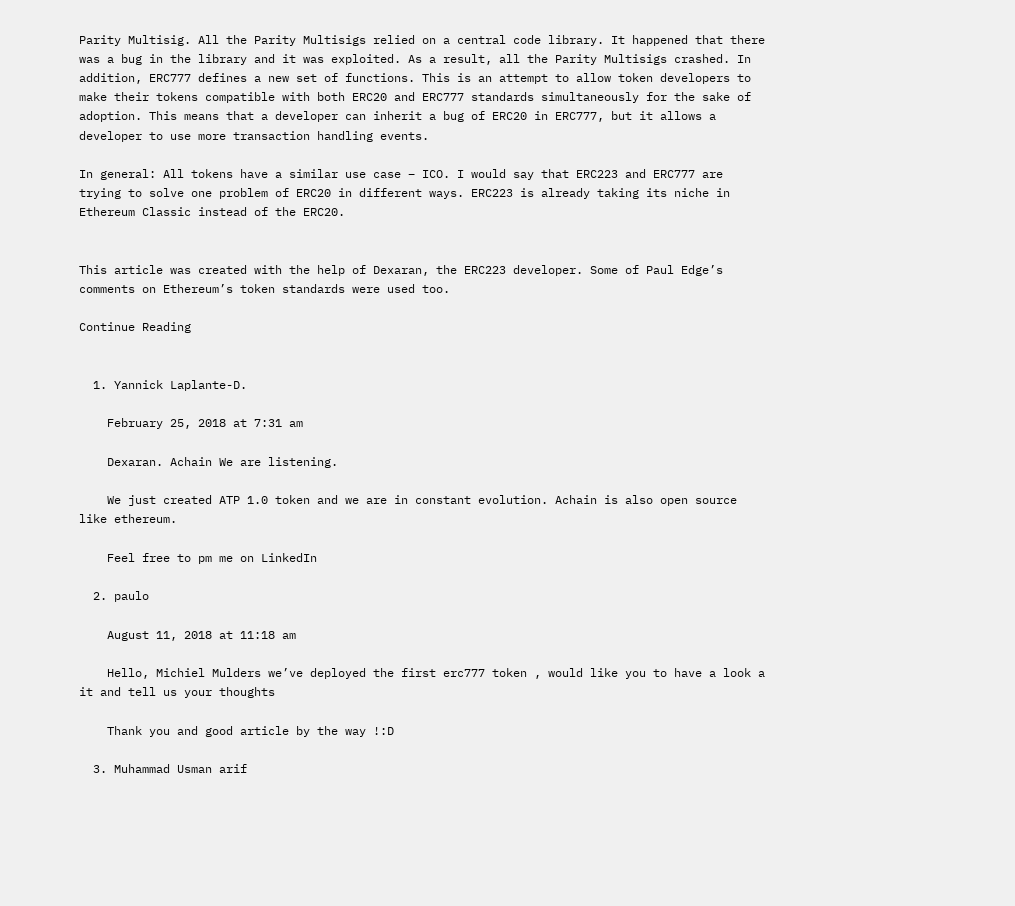Parity Multisig. All the Parity Multisigs relied on a central code library. It happened that there was a bug in the library and it was exploited. As a result, all the Parity Multisigs crashed. In addition, ERC777 defines a new set of functions. This is an attempt to allow token developers to make their tokens compatible with both ERC20 and ERC777 standards simultaneously for the sake of adoption. This means that a developer can inherit a bug of ERC20 in ERC777, but it allows a developer to use more transaction handling events.

In general: All tokens have a similar use case – ICO. I would say that ERC223 and ERC777 are trying to solve one problem of ERC20 in different ways. ERC223 is already taking its niche in Ethereum Classic instead of the ERC20.


This article was created with the help of Dexaran, the ERC223 developer. Some of Paul Edge’s comments on Ethereum’s token standards were used too.

Continue Reading


  1. Yannick Laplante-D.

    February 25, 2018 at 7:31 am

    Dexaran. Achain We are listening.

    We just created ATP 1.0 token and we are in constant evolution. Achain is also open source like ethereum.

    Feel free to pm me on LinkedIn

  2. paulo

    August 11, 2018 at 11:18 am

    Hello, Michiel Mulders we’ve deployed the first erc777 token , would like you to have a look a it and tell us your thoughts

    Thank you and good article by the way !:D

  3. Muhammad Usman arif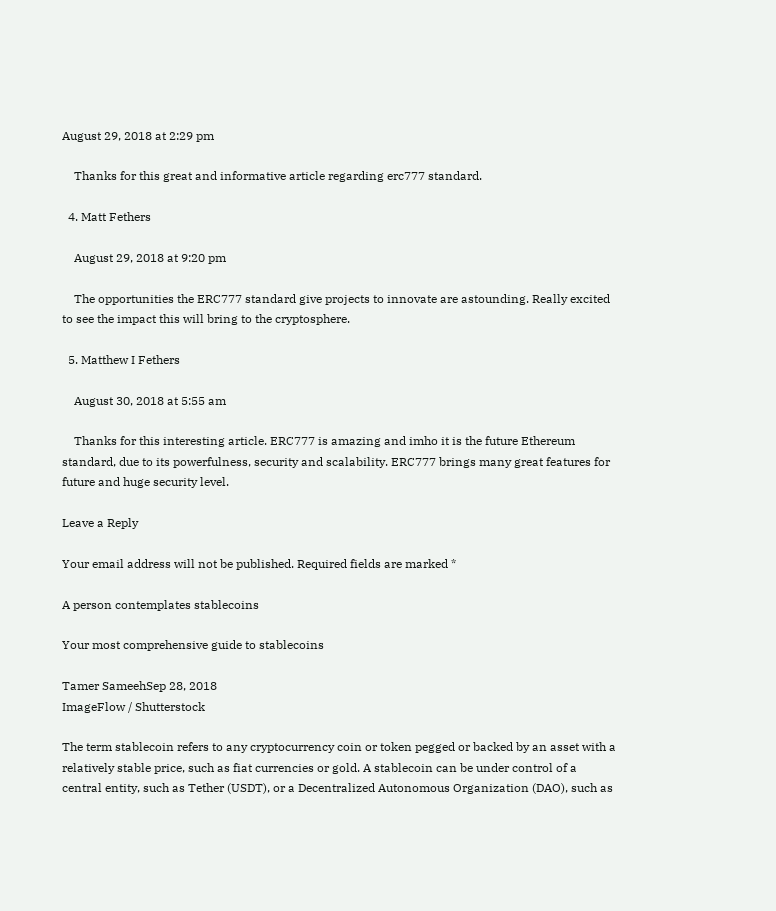August 29, 2018 at 2:29 pm

    Thanks for this great and informative article regarding erc777 standard.

  4. Matt Fethers

    August 29, 2018 at 9:20 pm

    The opportunities the ERC777 standard give projects to innovate are astounding. Really excited to see the impact this will bring to the cryptosphere.

  5. Matthew I Fethers

    August 30, 2018 at 5:55 am

    Thanks for this interesting article. ERC777 is amazing and imho it is the future Ethereum standard, due to its powerfulness, security and scalability. ERC777 brings many great features for future and huge security level.

Leave a Reply

Your email address will not be published. Required fields are marked *

A person contemplates stablecoins

Your most comprehensive guide to stablecoins

Tamer SameehSep 28, 2018
ImageFlow / Shutterstock

The term stablecoin refers to any cryptocurrency coin or token pegged or backed by an asset with a relatively stable price, such as fiat currencies or gold. A stablecoin can be under control of a central entity, such as Tether (USDT), or a Decentralized Autonomous Organization (DAO), such as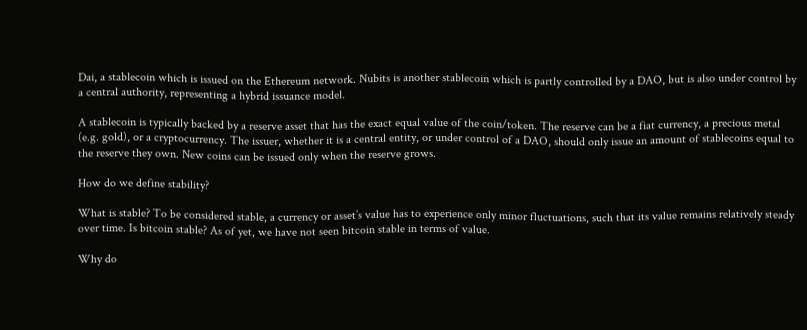Dai, a stablecoin which is issued on the Ethereum network. Nubits is another stablecoin which is partly controlled by a DAO, but is also under control by a central authority, representing a hybrid issuance model.

A stablecoin is typically backed by a reserve asset that has the exact equal value of the coin/token. The reserve can be a fiat currency, a precious metal (e.g. gold), or a cryptocurrency. The issuer, whether it is a central entity, or under control of a DAO, should only issue an amount of stablecoins equal to the reserve they own. New coins can be issued only when the reserve grows.

How do we define stability?

What is stable? To be considered stable, a currency or asset’s value has to experience only minor fluctuations, such that its value remains relatively steady over time. Is bitcoin stable? As of yet, we have not seen bitcoin stable in terms of value.

Why do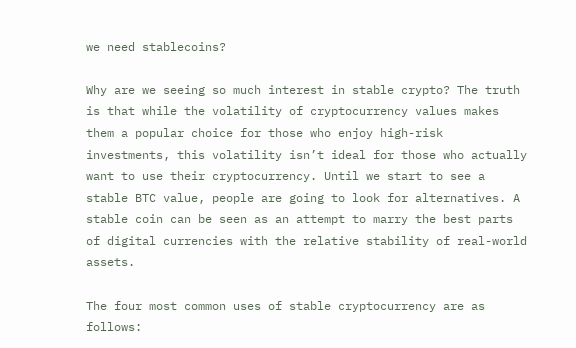we need stablecoins?

Why are we seeing so much interest in stable crypto? The truth is that while the volatility of cryptocurrency values makes them a popular choice for those who enjoy high-risk investments, this volatility isn’t ideal for those who actually want to use their cryptocurrency. Until we start to see a stable BTC value, people are going to look for alternatives. A stable coin can be seen as an attempt to marry the best parts of digital currencies with the relative stability of real-world assets.

The four most common uses of stable cryptocurrency are as follows: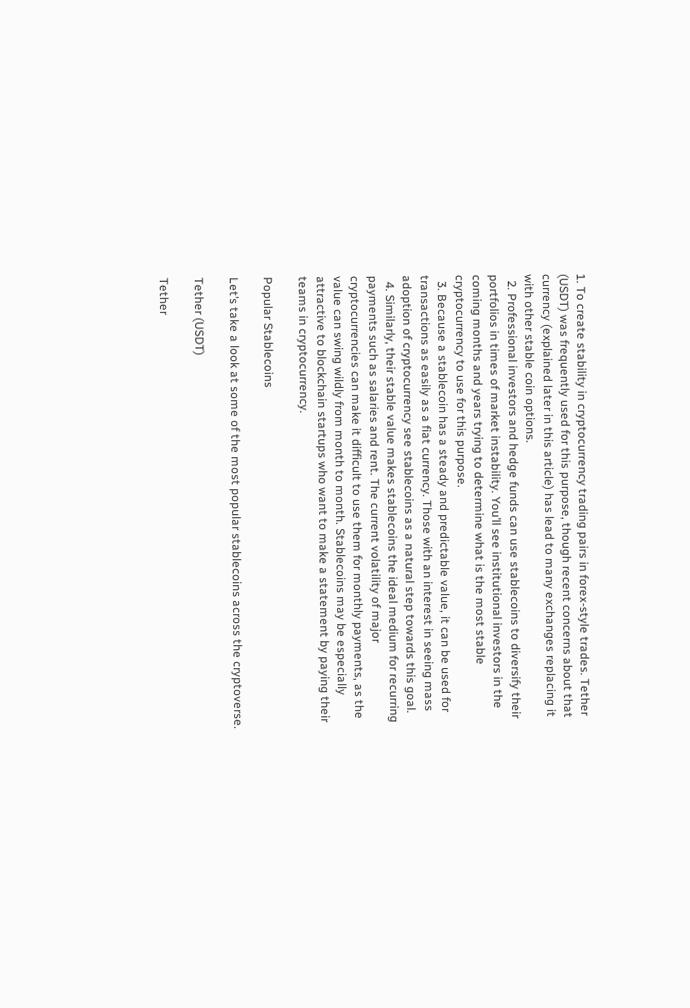1. To create stability in cryptocurrency trading pairs in forex-style trades. Tether (USDT) was frequently used for this purpose, though recent concerns about that currency (explained later in this article) has lead to many exchanges replacing it with other stable coin options.
  2. Professional investors and hedge funds can use stablecoins to diversify their portfolios in times of market instability. You’ll see institutional investors in the coming months and years trying to determine what is the most stable cryptocurrency to use for this purpose.
  3. Because a stablecoin has a steady and predictable value, it can be used for transactions as easily as a fiat currency. Those with an interest in seeing mass adoption of cryptocurrency see stablecoins as a natural step towards this goal.
  4. Similarly, their stable value makes stablecoins the ideal medium for recurring payments such as salaries and rent. The current volatility of major cryptocurrencies can make it difficult to use them for monthly payments, as the value can swing wildly from month to month. Stablecoins may be especially attractive to blockchain startups who want to make a statement by paying their teams in cryptocurrency.

Popular Stablecoins

Let’s take a look at some of the most popular stablecoins across the cryptoverse.

Tether (USDT)

Tether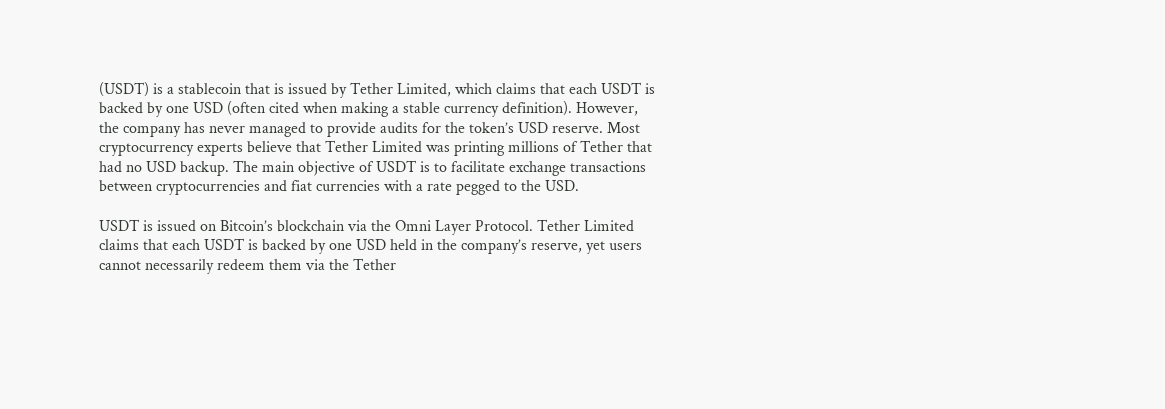(USDT) is a stablecoin that is issued by Tether Limited, which claims that each USDT is backed by one USD (often cited when making a stable currency definition). However, the company has never managed to provide audits for the token’s USD reserve. Most cryptocurrency experts believe that Tether Limited was printing millions of Tether that had no USD backup. The main objective of USDT is to facilitate exchange transactions between cryptocurrencies and fiat currencies with a rate pegged to the USD.

USDT is issued on Bitcoin’s blockchain via the Omni Layer Protocol. Tether Limited claims that each USDT is backed by one USD held in the company’s reserve, yet users cannot necessarily redeem them via the Tether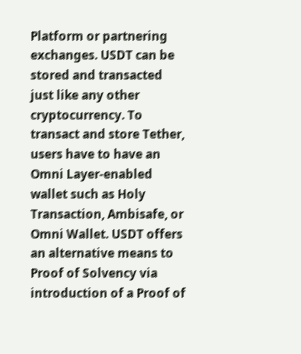Platform or partnering exchanges. USDT can be stored and transacted just like any other cryptocurrency. To transact and store Tether, users have to have an Omni Layer-enabled wallet such as Holy Transaction, Ambisafe, or Omni Wallet. USDT offers an alternative means to Proof of Solvency via introduction of a Proof of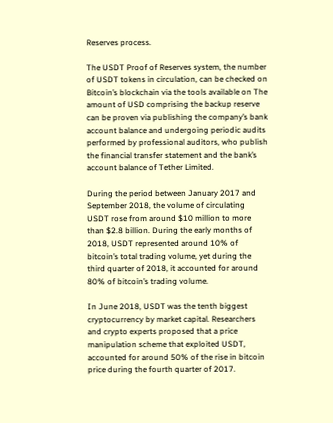Reserves process.

The USDT Proof of Reserves system, the number of USDT tokens in circulation, can be checked on Bitcoin’s blockchain via the tools available on The amount of USD comprising the backup reserve can be proven via publishing the company’s bank account balance and undergoing periodic audits performed by professional auditors, who publish the financial transfer statement and the bank’s account balance of Tether Limited.

During the period between January 2017 and September 2018, the volume of circulating USDT rose from around $10 million to more than $2.8 billion. During the early months of 2018, USDT represented around 10% of bitcoin’s total trading volume, yet during the third quarter of 2018, it accounted for around 80% of bitcoin’s trading volume.

In June 2018, USDT was the tenth biggest cryptocurrency by market capital. Researchers and crypto experts proposed that a price manipulation scheme that exploited USDT, accounted for around 50% of the rise in bitcoin price during the fourth quarter of 2017.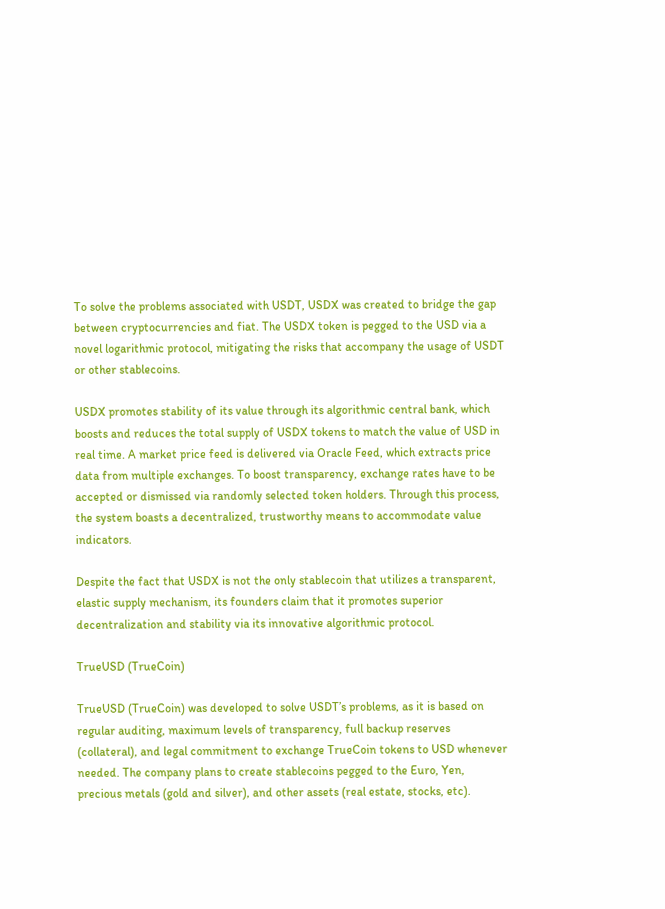To solve the problems associated with USDT, USDX was created to bridge the gap between cryptocurrencies and fiat. The USDX token is pegged to the USD via a novel logarithmic protocol, mitigating the risks that accompany the usage of USDT or other stablecoins.

USDX promotes stability of its value through its algorithmic central bank, which boosts and reduces the total supply of USDX tokens to match the value of USD in real time. A market price feed is delivered via Oracle Feed, which extracts price data from multiple exchanges. To boost transparency, exchange rates have to be accepted or dismissed via randomly selected token holders. Through this process, the system boasts a decentralized, trustworthy means to accommodate value indicators.

Despite the fact that USDX is not the only stablecoin that utilizes a transparent, elastic supply mechanism, its founders claim that it promotes superior decentralization and stability via its innovative algorithmic protocol.

TrueUSD (TrueCoin)

TrueUSD (TrueCoin) was developed to solve USDT’s problems, as it is based on regular auditing, maximum levels of transparency, full backup reserves (collateral), and legal commitment to exchange TrueCoin tokens to USD whenever needed. The company plans to create stablecoins pegged to the Euro, Yen, precious metals (gold and silver), and other assets (real estate, stocks, etc).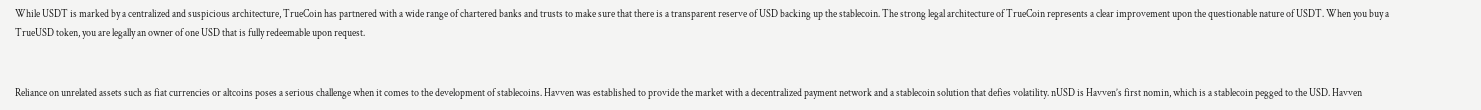While USDT is marked by a centralized and suspicious architecture, TrueCoin has partnered with a wide range of chartered banks and trusts to make sure that there is a transparent reserve of USD backing up the stablecoin. The strong legal architecture of TrueCoin represents a clear improvement upon the questionable nature of USDT. When you buy a TrueUSD token, you are legally an owner of one USD that is fully redeemable upon request.


Reliance on unrelated assets such as fiat currencies or altcoins poses a serious challenge when it comes to the development of stablecoins. Havven was established to provide the market with a decentralized payment network and a stablecoin solution that defies volatility. nUSD is Havven’s first nomin, which is a stablecoin pegged to the USD. Havven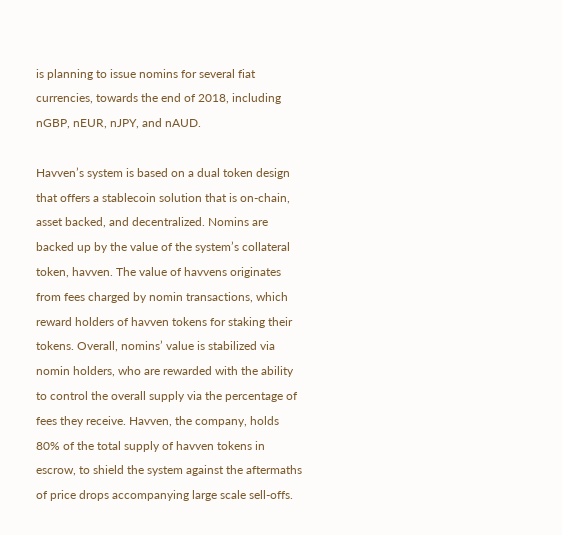is planning to issue nomins for several fiat currencies, towards the end of 2018, including nGBP, nEUR, nJPY, and nAUD.

Havven’s system is based on a dual token design that offers a stablecoin solution that is on-chain, asset backed, and decentralized. Nomins are backed up by the value of the system’s collateral token, havven. The value of havvens originates from fees charged by nomin transactions, which reward holders of havven tokens for staking their tokens. Overall, nomins’ value is stabilized via nomin holders, who are rewarded with the ability to control the overall supply via the percentage of fees they receive. Havven, the company, holds 80% of the total supply of havven tokens in escrow, to shield the system against the aftermaths of price drops accompanying large scale sell-offs.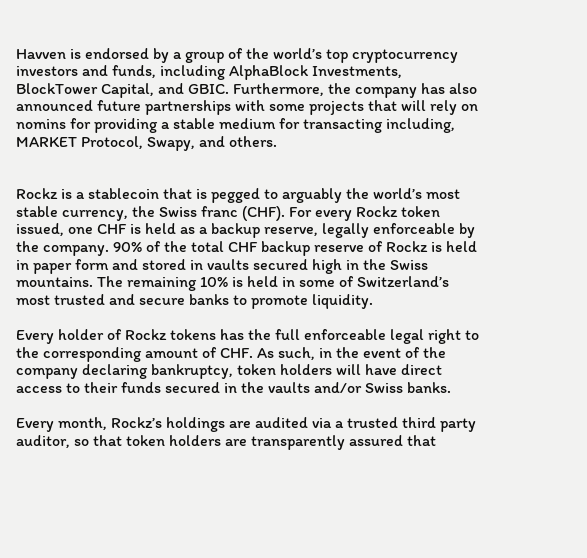Havven is endorsed by a group of the world’s top cryptocurrency investors and funds, including AlphaBlock Investments, BlockTower Capital, and GBIC. Furthermore, the company has also announced future partnerships with some projects that will rely on nomins for providing a stable medium for transacting including, MARKET Protocol, Swapy, and others.


Rockz is a stablecoin that is pegged to arguably the world’s most stable currency, the Swiss franc (CHF). For every Rockz token issued, one CHF is held as a backup reserve, legally enforceable by the company. 90% of the total CHF backup reserve of Rockz is held in paper form and stored in vaults secured high in the Swiss mountains. The remaining 10% is held in some of Switzerland’s most trusted and secure banks to promote liquidity.

Every holder of Rockz tokens has the full enforceable legal right to the corresponding amount of CHF. As such, in the event of the company declaring bankruptcy, token holders will have direct access to their funds secured in the vaults and/or Swiss banks.

Every month, Rockz’s holdings are audited via a trusted third party auditor, so that token holders are transparently assured that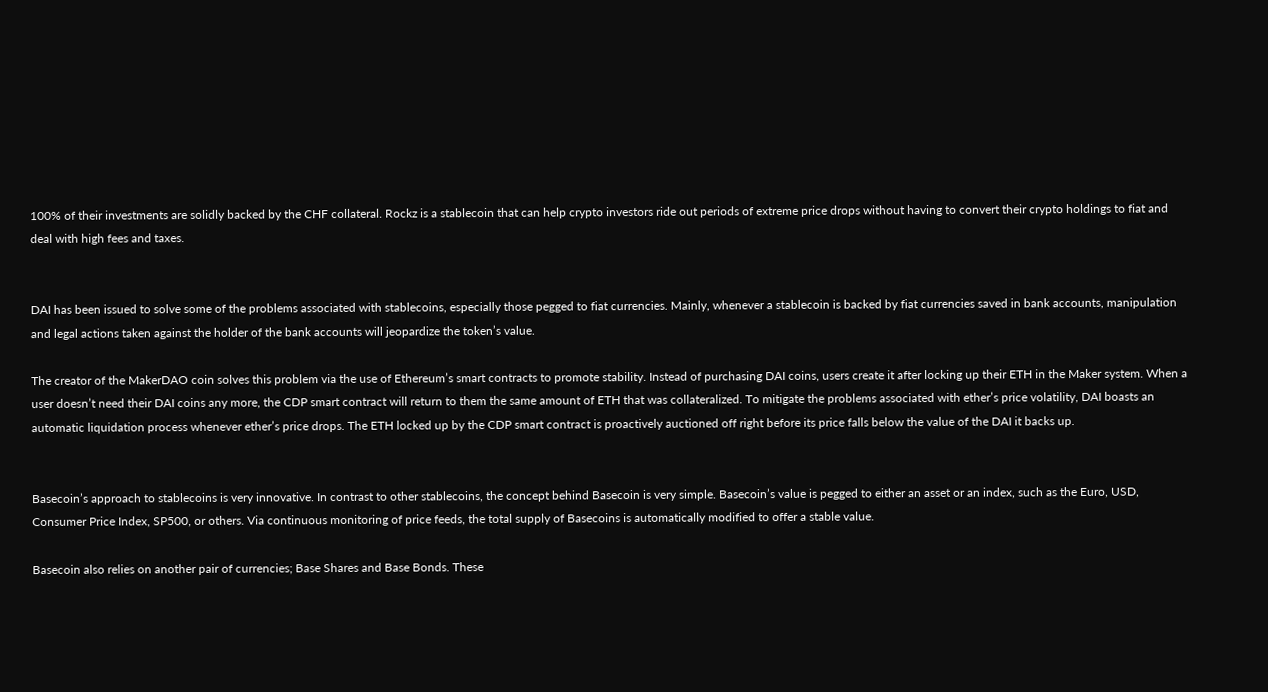100% of their investments are solidly backed by the CHF collateral. Rockz is a stablecoin that can help crypto investors ride out periods of extreme price drops without having to convert their crypto holdings to fiat and deal with high fees and taxes.


DAI has been issued to solve some of the problems associated with stablecoins, especially those pegged to fiat currencies. Mainly, whenever a stablecoin is backed by fiat currencies saved in bank accounts, manipulation and legal actions taken against the holder of the bank accounts will jeopardize the token’s value.

The creator of the MakerDAO coin solves this problem via the use of Ethereum’s smart contracts to promote stability. Instead of purchasing DAI coins, users create it after locking up their ETH in the Maker system. When a user doesn’t need their DAI coins any more, the CDP smart contract will return to them the same amount of ETH that was collateralized. To mitigate the problems associated with ether’s price volatility, DAI boasts an automatic liquidation process whenever ether’s price drops. The ETH locked up by the CDP smart contract is proactively auctioned off right before its price falls below the value of the DAI it backs up.


Basecoin’s approach to stablecoins is very innovative. In contrast to other stablecoins, the concept behind Basecoin is very simple. Basecoin’s value is pegged to either an asset or an index, such as the Euro, USD, Consumer Price Index, SP500, or others. Via continuous monitoring of price feeds, the total supply of Basecoins is automatically modified to offer a stable value.

Basecoin also relies on another pair of currencies; Base Shares and Base Bonds. These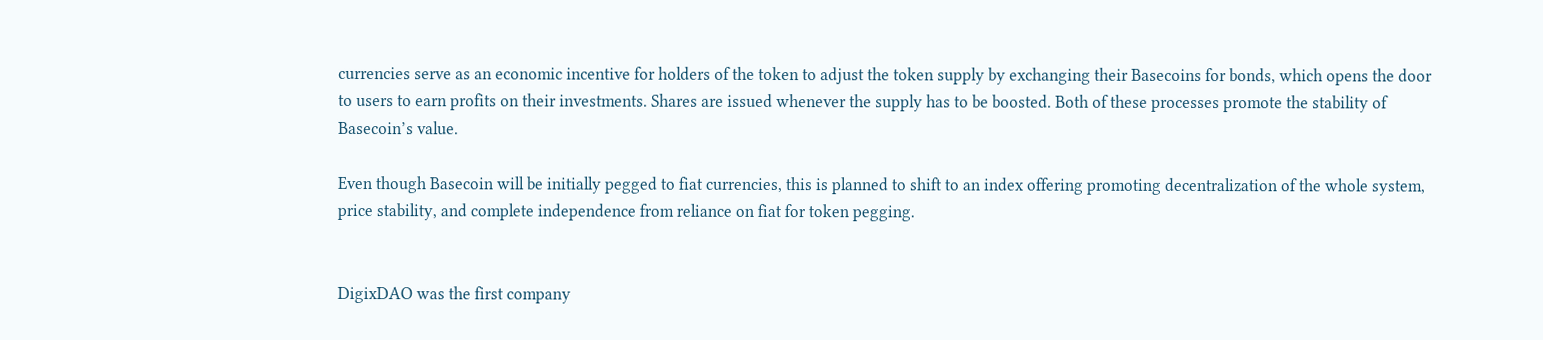currencies serve as an economic incentive for holders of the token to adjust the token supply by exchanging their Basecoins for bonds, which opens the door to users to earn profits on their investments. Shares are issued whenever the supply has to be boosted. Both of these processes promote the stability of Basecoin’s value.

Even though Basecoin will be initially pegged to fiat currencies, this is planned to shift to an index offering promoting decentralization of the whole system, price stability, and complete independence from reliance on fiat for token pegging.


DigixDAO was the first company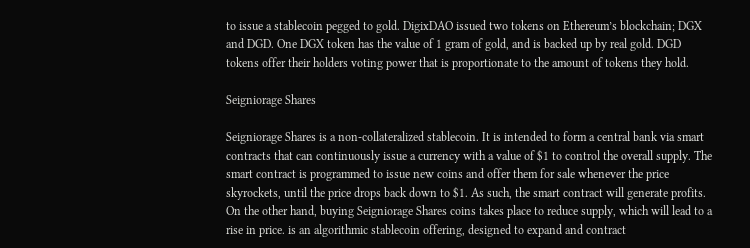to issue a stablecoin pegged to gold. DigixDAO issued two tokens on Ethereum’s blockchain; DGX and DGD. One DGX token has the value of 1 gram of gold, and is backed up by real gold. DGD tokens offer their holders voting power that is proportionate to the amount of tokens they hold.

Seigniorage Shares

Seigniorage Shares is a non-collateralized stablecoin. It is intended to form a central bank via smart contracts that can continuously issue a currency with a value of $1 to control the overall supply. The smart contract is programmed to issue new coins and offer them for sale whenever the price skyrockets, until the price drops back down to $1. As such, the smart contract will generate profits. On the other hand, buying Seigniorage Shares coins takes place to reduce supply, which will lead to a rise in price. is an algorithmic stablecoin offering, designed to expand and contract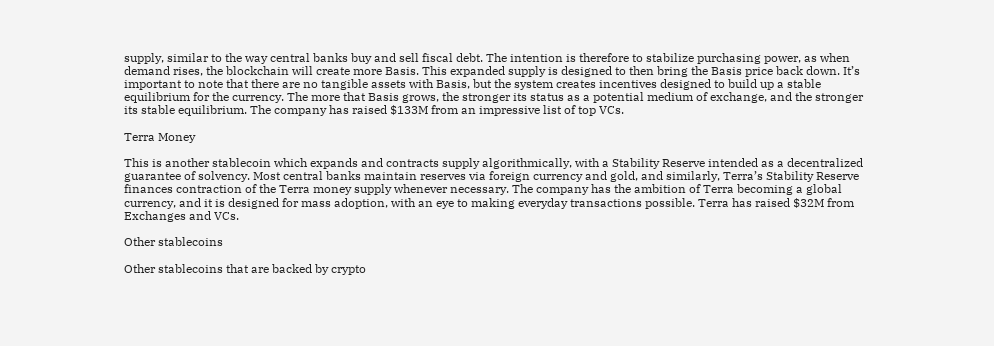supply, similar to the way central banks buy and sell fiscal debt. The intention is therefore to stabilize purchasing power, as when demand rises, the blockchain will create more Basis. This expanded supply is designed to then bring the Basis price back down. It’s important to note that there are no tangible assets with Basis, but the system creates incentives designed to build up a stable equilibrium for the currency. The more that Basis grows, the stronger its status as a potential medium of exchange, and the stronger its stable equilibrium. The company has raised $133M from an impressive list of top VCs.

Terra Money

This is another stablecoin which expands and contracts supply algorithmically, with a Stability Reserve intended as a decentralized guarantee of solvency. Most central banks maintain reserves via foreign currency and gold, and similarly, Terra’s Stability Reserve finances contraction of the Terra money supply whenever necessary. The company has the ambition of Terra becoming a global currency, and it is designed for mass adoption, with an eye to making everyday transactions possible. Terra has raised $32M from Exchanges and VCs.

Other stablecoins

Other stablecoins that are backed by crypto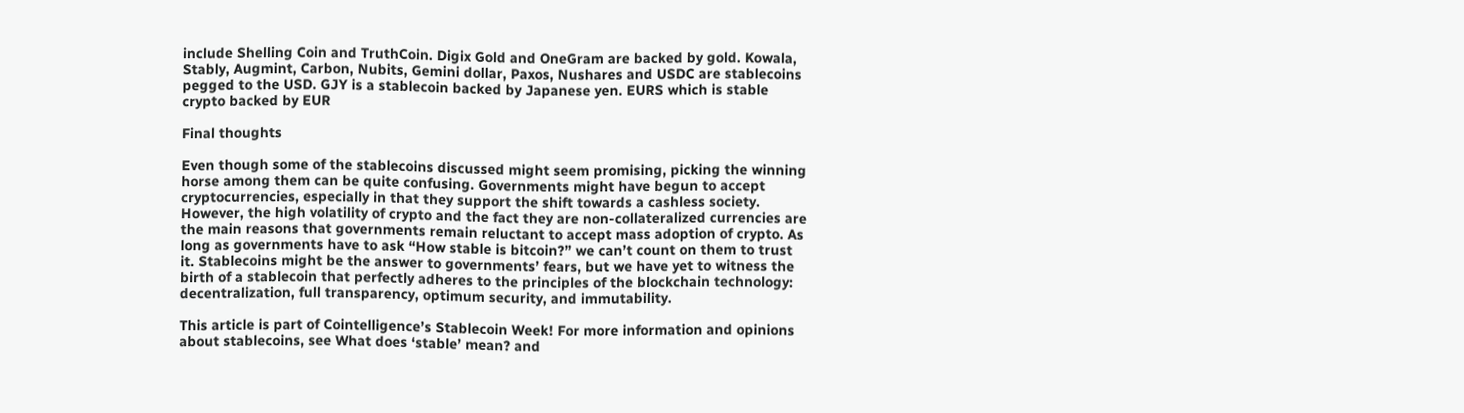include Shelling Coin and TruthCoin. Digix Gold and OneGram are backed by gold. Kowala, Stably, Augmint, Carbon, Nubits, Gemini dollar, Paxos, Nushares and USDC are stablecoins pegged to the USD. GJY is a stablecoin backed by Japanese yen. EURS which is stable crypto backed by EUR

Final thoughts

Even though some of the stablecoins discussed might seem promising, picking the winning horse among them can be quite confusing. Governments might have begun to accept cryptocurrencies, especially in that they support the shift towards a cashless society. However, the high volatility of crypto and the fact they are non-collateralized currencies are the main reasons that governments remain reluctant to accept mass adoption of crypto. As long as governments have to ask “How stable is bitcoin?” we can’t count on them to trust it. Stablecoins might be the answer to governments’ fears, but we have yet to witness the birth of a stablecoin that perfectly adheres to the principles of the blockchain technology: decentralization, full transparency, optimum security, and immutability.

This article is part of Cointelligence’s Stablecoin Week! For more information and opinions about stablecoins, see What does ‘stable’ mean? and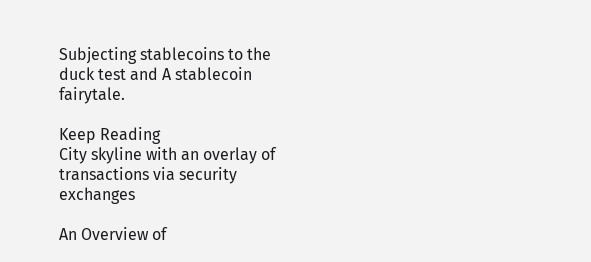Subjecting stablecoins to the duck test and A stablecoin fairytale.

Keep Reading
City skyline with an overlay of transactions via security exchanges

An Overview of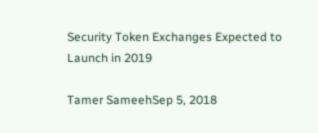Security Token Exchanges Expected to Launch in 2019

Tamer SameehSep 5, 2018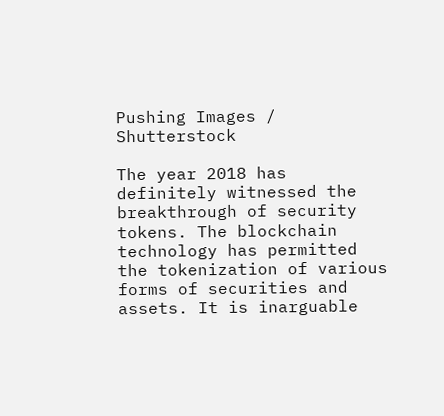Pushing Images / Shutterstock

The year 2018 has definitely witnessed the breakthrough of security tokens. The blockchain technology has permitted the tokenization of various forms of securities and assets. It is inarguable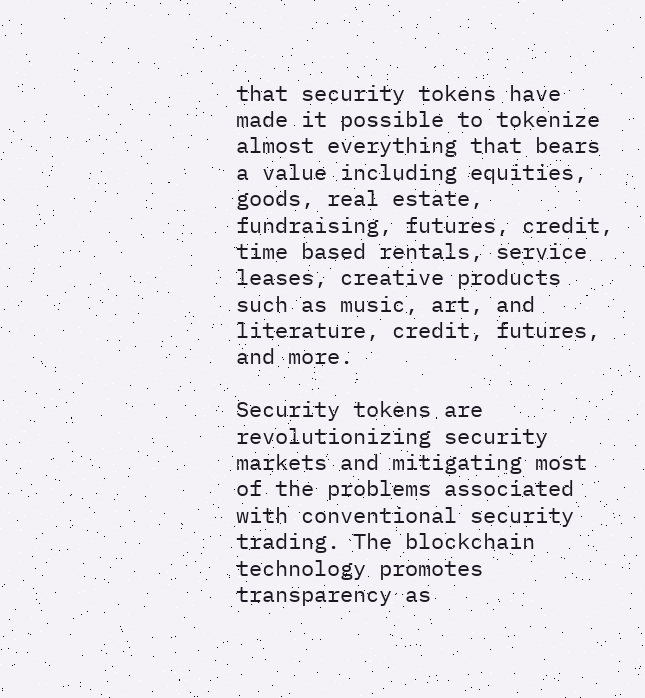that security tokens have made it possible to tokenize almost everything that bears a value including equities, goods, real estate, fundraising, futures, credit, time based rentals, service leases, creative products such as music, art, and literature, credit, futures, and more.

Security tokens are revolutionizing security markets and mitigating most of the problems associated with conventional security trading. The blockchain technology promotes transparency as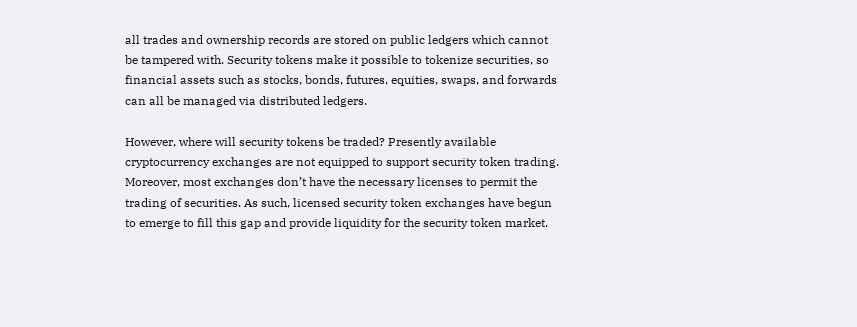all trades and ownership records are stored on public ledgers which cannot be tampered with. Security tokens make it possible to tokenize securities, so financial assets such as stocks, bonds, futures, equities, swaps, and forwards can all be managed via distributed ledgers.

However, where will security tokens be traded? Presently available cryptocurrency exchanges are not equipped to support security token trading. Moreover, most exchanges don’t have the necessary licenses to permit the trading of securities. As such, licensed security token exchanges have begun to emerge to fill this gap and provide liquidity for the security token market.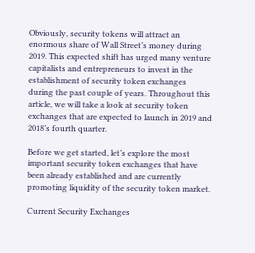Obviously, security tokens will attract an enormous share of Wall Street’s money during 2019. This expected shift has urged many venture capitalists and entrepreneurs to invest in the establishment of security token exchanges during the past couple of years. Throughout this article, we will take a look at security token exchanges that are expected to launch in 2019 and 2018’s fourth quarter.

Before we get started, let’s explore the most important security token exchanges that have been already established and are currently promoting liquidity of the security token market.

Current Security Exchanges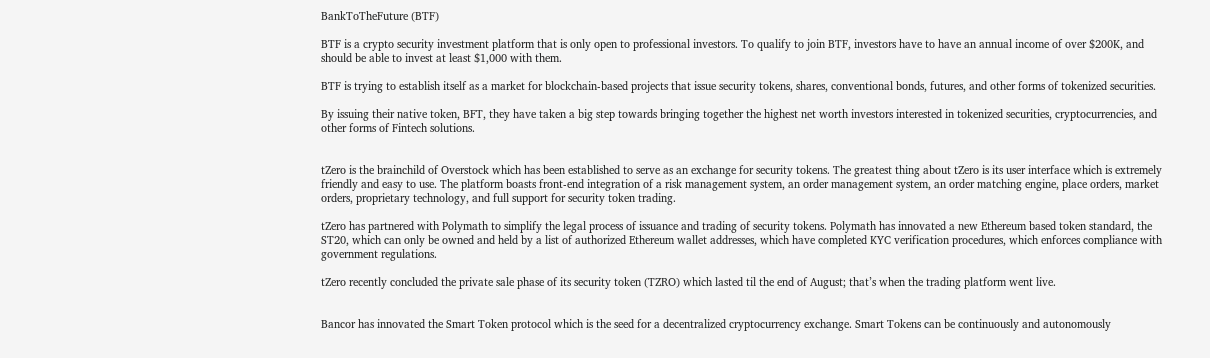BankToTheFuture (BTF)

BTF is a crypto security investment platform that is only open to professional investors. To qualify to join BTF, investors have to have an annual income of over $200K, and should be able to invest at least $1,000 with them.

BTF is trying to establish itself as a market for blockchain-based projects that issue security tokens, shares, conventional bonds, futures, and other forms of tokenized securities.

By issuing their native token, BFT, they have taken a big step towards bringing together the highest net worth investors interested in tokenized securities, cryptocurrencies, and other forms of Fintech solutions.


tZero is the brainchild of Overstock which has been established to serve as an exchange for security tokens. The greatest thing about tZero is its user interface which is extremely friendly and easy to use. The platform boasts front-end integration of a risk management system, an order management system, an order matching engine, place orders, market orders, proprietary technology, and full support for security token trading.

tZero has partnered with Polymath to simplify the legal process of issuance and trading of security tokens. Polymath has innovated a new Ethereum based token standard, the ST20, which can only be owned and held by a list of authorized Ethereum wallet addresses, which have completed KYC verification procedures, which enforces compliance with government regulations.

tZero recently concluded the private sale phase of its security token (TZRO) which lasted til the end of August; that’s when the trading platform went live.


Bancor has innovated the Smart Token protocol which is the seed for a decentralized cryptocurrency exchange. Smart Tokens can be continuously and autonomously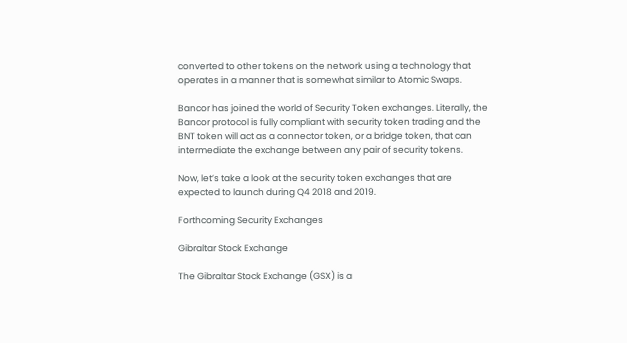converted to other tokens on the network using a technology that operates in a manner that is somewhat similar to Atomic Swaps.

Bancor has joined the world of Security Token exchanges. Literally, the Bancor protocol is fully compliant with security token trading and the BNT token will act as a connector token, or a bridge token, that can intermediate the exchange between any pair of security tokens.

Now, let’s take a look at the security token exchanges that are expected to launch during Q4 2018 and 2019.

Forthcoming Security Exchanges

Gibraltar Stock Exchange

The Gibraltar Stock Exchange (GSX) is a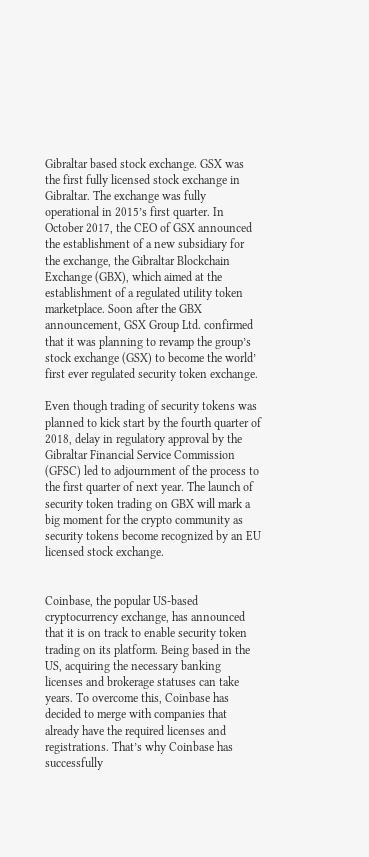Gibraltar based stock exchange. GSX was the first fully licensed stock exchange in Gibraltar. The exchange was fully operational in 2015’s first quarter. In October 2017, the CEO of GSX announced the establishment of a new subsidiary for the exchange, the Gibraltar Blockchain Exchange (GBX), which aimed at the establishment of a regulated utility token marketplace. Soon after the GBX announcement, GSX Group Ltd. confirmed that it was planning to revamp the group’s stock exchange (GSX) to become the world’ first ever regulated security token exchange.

Even though trading of security tokens was planned to kick start by the fourth quarter of 2018, delay in regulatory approval by the Gibraltar Financial Service Commission (GFSC) led to adjournment of the process to the first quarter of next year. The launch of security token trading on GBX will mark a big moment for the crypto community as security tokens become recognized by an EU licensed stock exchange.


Coinbase, the popular US-based cryptocurrency exchange, has announced that it is on track to enable security token trading on its platform. Being based in the US, acquiring the necessary banking licenses and brokerage statuses can take years. To overcome this, Coinbase has decided to merge with companies that already have the required licenses and registrations. That’s why Coinbase has successfully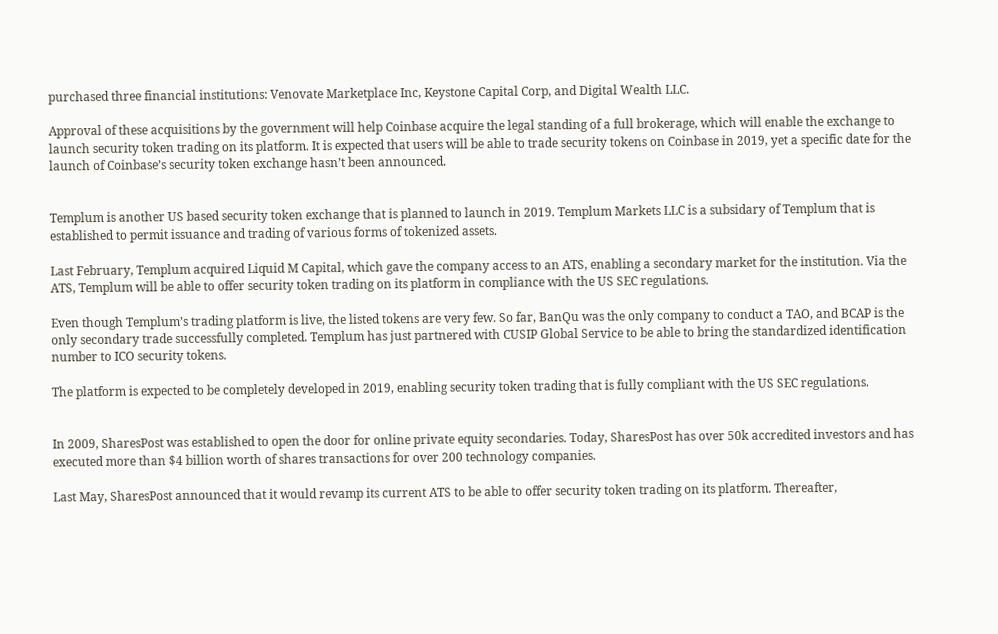purchased three financial institutions: Venovate Marketplace Inc, Keystone Capital Corp, and Digital Wealth LLC.

Approval of these acquisitions by the government will help Coinbase acquire the legal standing of a full brokerage, which will enable the exchange to launch security token trading on its platform. It is expected that users will be able to trade security tokens on Coinbase in 2019, yet a specific date for the launch of Coinbase’s security token exchange hasn’t been announced.


Templum is another US based security token exchange that is planned to launch in 2019. Templum Markets LLC is a subsidary of Templum that is established to permit issuance and trading of various forms of tokenized assets.

Last February, Templum acquired Liquid M Capital, which gave the company access to an ATS, enabling a secondary market for the institution. Via the ATS, Templum will be able to offer security token trading on its platform in compliance with the US SEC regulations.

Even though Templum’s trading platform is live, the listed tokens are very few. So far, BanQu was the only company to conduct a TAO, and BCAP is the only secondary trade successfully completed. Templum has just partnered with CUSIP Global Service to be able to bring the standardized identification number to ICO security tokens.

The platform is expected to be completely developed in 2019, enabling security token trading that is fully compliant with the US SEC regulations.


In 2009, SharesPost was established to open the door for online private equity secondaries. Today, SharesPost has over 50k accredited investors and has executed more than $4 billion worth of shares transactions for over 200 technology companies.

Last May, SharesPost announced that it would revamp its current ATS to be able to offer security token trading on its platform. Thereafter,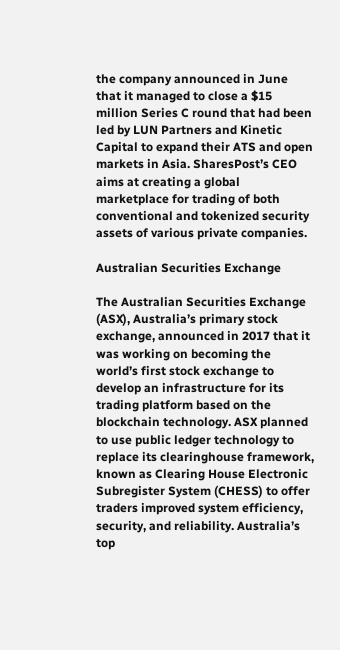the company announced in June that it managed to close a $15 million Series C round that had been led by LUN Partners and Kinetic Capital to expand their ATS and open markets in Asia. SharesPost’s CEO aims at creating a global marketplace for trading of both conventional and tokenized security assets of various private companies.

Australian Securities Exchange

The Australian Securities Exchange (ASX), Australia’s primary stock exchange, announced in 2017 that it was working on becoming the world’s first stock exchange to develop an infrastructure for its trading platform based on the blockchain technology. ASX planned to use public ledger technology to replace its clearinghouse framework, known as Clearing House Electronic Subregister System (CHESS) to offer traders improved system efficiency, security, and reliability. Australia’s top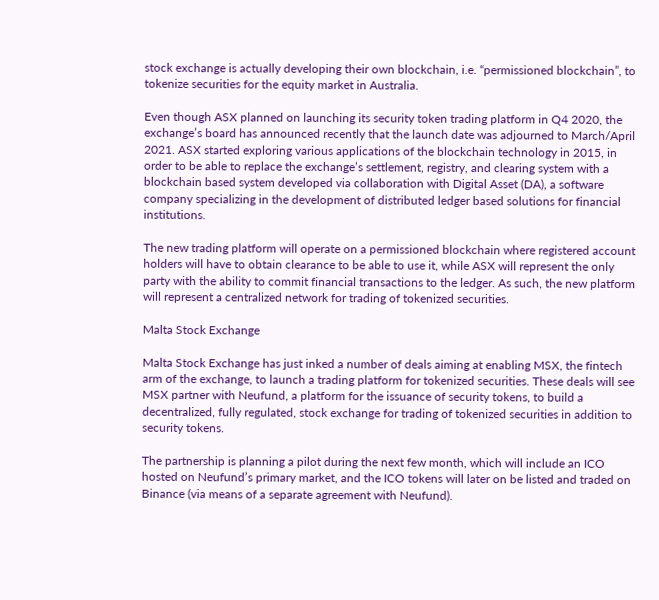stock exchange is actually developing their own blockchain, i.e. “permissioned blockchain”, to tokenize securities for the equity market in Australia.

Even though ASX planned on launching its security token trading platform in Q4 2020, the exchange’s board has announced recently that the launch date was adjourned to March/April 2021. ASX started exploring various applications of the blockchain technology in 2015, in order to be able to replace the exchange’s settlement, registry, and clearing system with a blockchain based system developed via collaboration with Digital Asset (DA), a software company specializing in the development of distributed ledger based solutions for financial institutions.

The new trading platform will operate on a permissioned blockchain where registered account holders will have to obtain clearance to be able to use it, while ASX will represent the only party with the ability to commit financial transactions to the ledger. As such, the new platform will represent a centralized network for trading of tokenized securities.

Malta Stock Exchange

Malta Stock Exchange has just inked a number of deals aiming at enabling MSX, the fintech arm of the exchange, to launch a trading platform for tokenized securities. These deals will see MSX partner with Neufund, a platform for the issuance of security tokens, to build a decentralized, fully regulated, stock exchange for trading of tokenized securities in addition to security tokens.

The partnership is planning a pilot during the next few month, which will include an ICO hosted on Neufund’s primary market, and the ICO tokens will later on be listed and traded on Binance (via means of a separate agreement with Neufund).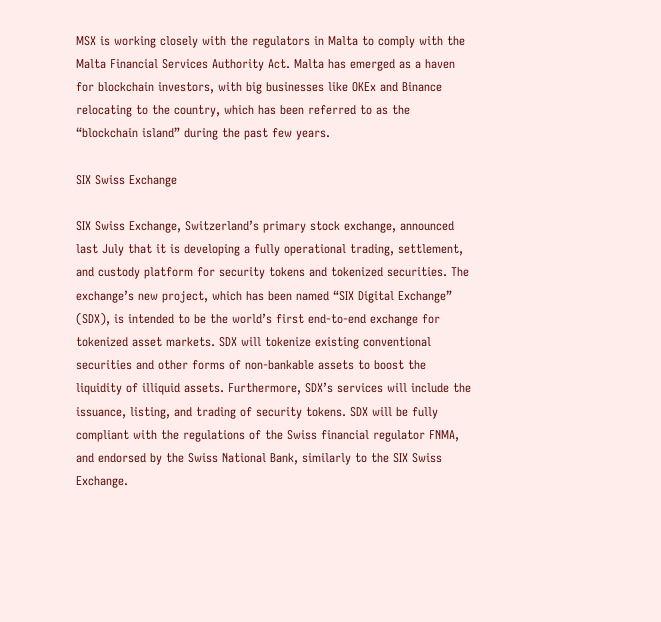MSX is working closely with the regulators in Malta to comply with the Malta Financial Services Authority Act. Malta has emerged as a haven for blockchain investors, with big businesses like OKEx and Binance relocating to the country, which has been referred to as the “blockchain island” during the past few years.

SIX Swiss Exchange

SIX Swiss Exchange, Switzerland’s primary stock exchange, announced last July that it is developing a fully operational trading, settlement, and custody platform for security tokens and tokenized securities. The exchange’s new project, which has been named “SIX Digital Exchange” (SDX), is intended to be the world’s first end-to-end exchange for tokenized asset markets. SDX will tokenize existing conventional securities and other forms of non-bankable assets to boost the liquidity of illiquid assets. Furthermore, SDX’s services will include the issuance, listing, and trading of security tokens. SDX will be fully compliant with the regulations of the Swiss financial regulator FNMA, and endorsed by the Swiss National Bank, similarly to the SIX Swiss Exchange.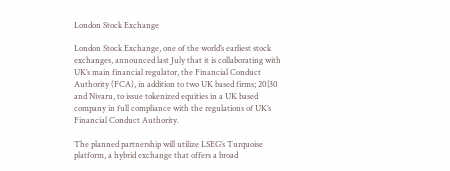London Stock Exchange

London Stock Exchange, one of the world’s earliest stock exchanges, announced last July that it is collaborating with UK’s main financial regulator, the Financial Conduct Authority (FCA), in addition to two UK based firms; 20|30 and Nivaru, to issue tokenized equities in a UK based company in full compliance with the regulations of UK’s Financial Conduct Authority.

The planned partnership will utilize LSEG’s Turquoise platform, a hybrid exchange that offers a broad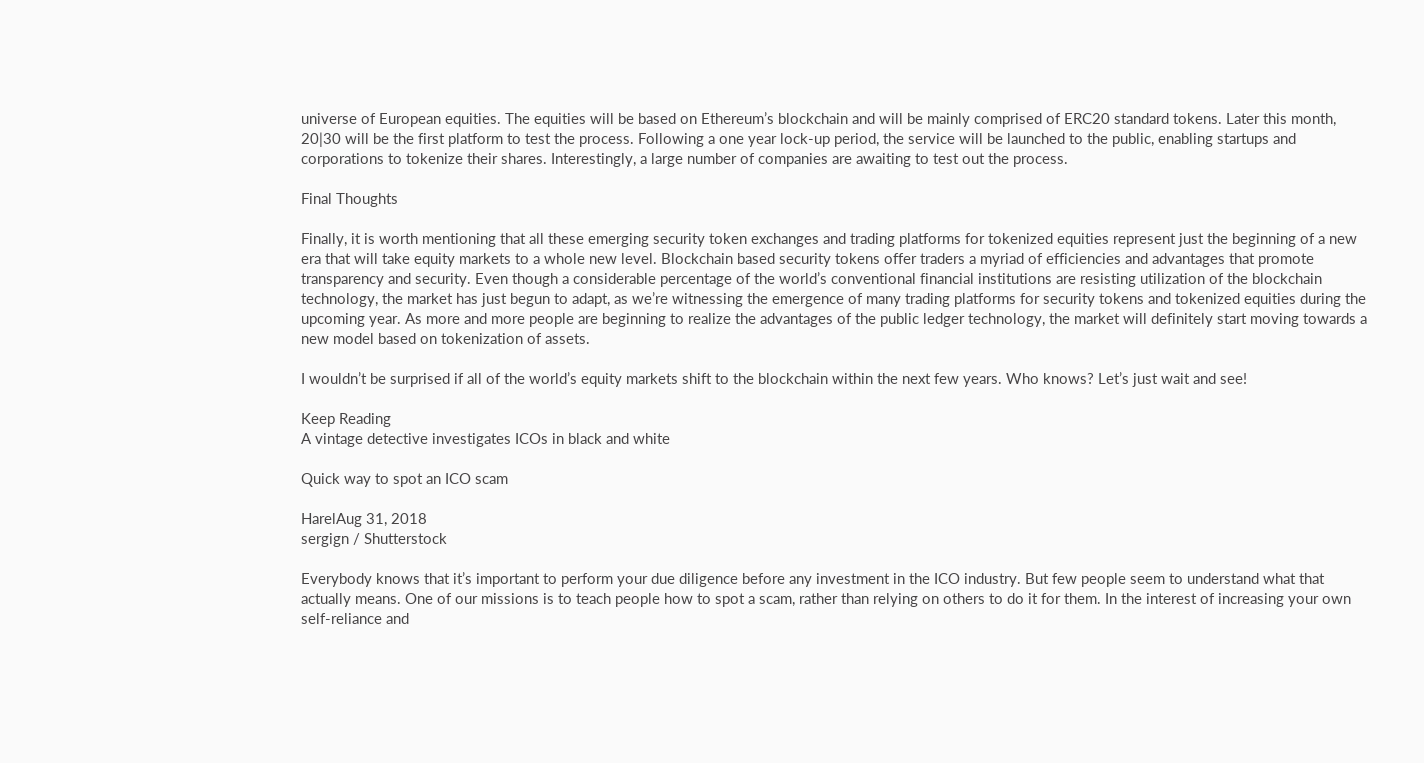universe of European equities. The equities will be based on Ethereum’s blockchain and will be mainly comprised of ERC20 standard tokens. Later this month, 20|30 will be the first platform to test the process. Following a one year lock-up period, the service will be launched to the public, enabling startups and corporations to tokenize their shares. Interestingly, a large number of companies are awaiting to test out the process.

Final Thoughts

Finally, it is worth mentioning that all these emerging security token exchanges and trading platforms for tokenized equities represent just the beginning of a new era that will take equity markets to a whole new level. Blockchain based security tokens offer traders a myriad of efficiencies and advantages that promote transparency and security. Even though a considerable percentage of the world’s conventional financial institutions are resisting utilization of the blockchain technology, the market has just begun to adapt, as we’re witnessing the emergence of many trading platforms for security tokens and tokenized equities during the upcoming year. As more and more people are beginning to realize the advantages of the public ledger technology, the market will definitely start moving towards a new model based on tokenization of assets.

I wouldn’t be surprised if all of the world’s equity markets shift to the blockchain within the next few years. Who knows? Let’s just wait and see!

Keep Reading
A vintage detective investigates ICOs in black and white

Quick way to spot an ICO scam

HarelAug 31, 2018
sergign / Shutterstock

Everybody knows that it’s important to perform your due diligence before any investment in the ICO industry. But few people seem to understand what that actually means. One of our missions is to teach people how to spot a scam, rather than relying on others to do it for them. In the interest of increasing your own self-reliance and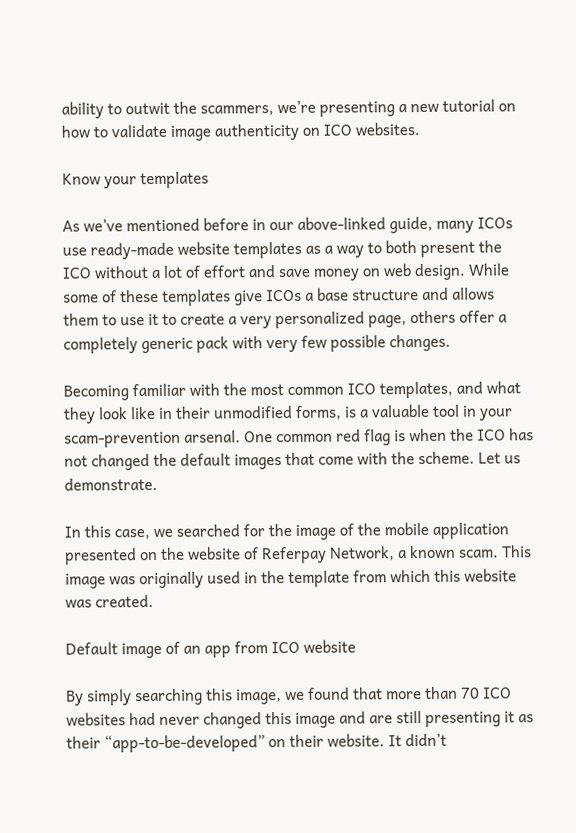ability to outwit the scammers, we’re presenting a new tutorial on how to validate image authenticity on ICO websites.

Know your templates

As we’ve mentioned before in our above-linked guide, many ICOs use ready-made website templates as a way to both present the ICO without a lot of effort and save money on web design. While some of these templates give ICOs a base structure and allows them to use it to create a very personalized page, others offer a completely generic pack with very few possible changes.

Becoming familiar with the most common ICO templates, and what they look like in their unmodified forms, is a valuable tool in your scam-prevention arsenal. One common red flag is when the ICO has not changed the default images that come with the scheme. Let us demonstrate.

In this case, we searched for the image of the mobile application presented on the website of Referpay Network, a known scam. This image was originally used in the template from which this website was created.

Default image of an app from ICO website

By simply searching this image, we found that more than 70 ICO websites had never changed this image and are still presenting it as their “app-to-be-developed” on their website. It didn’t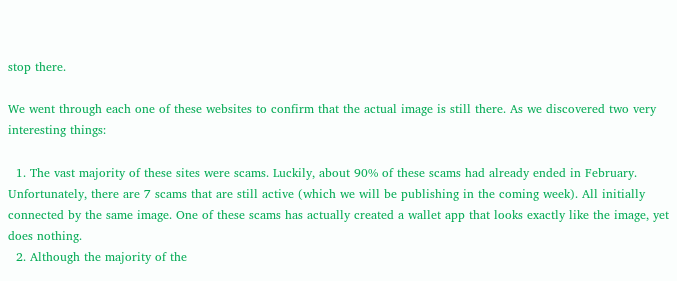stop there.

We went through each one of these websites to confirm that the actual image is still there. As we discovered two very interesting things:

  1. The vast majority of these sites were scams. Luckily, about 90% of these scams had already ended in February. Unfortunately, there are 7 scams that are still active (which we will be publishing in the coming week). All initially connected by the same image. One of these scams has actually created a wallet app that looks exactly like the image, yet does nothing.
  2. Although the majority of the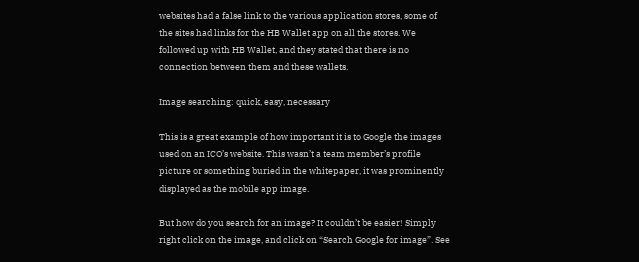websites had a false link to the various application stores, some of the sites had links for the HB Wallet app on all the stores. We followed up with HB Wallet, and they stated that there is no connection between them and these wallets.

Image searching: quick, easy, necessary

This is a great example of how important it is to Google the images used on an ICO’s website. This wasn’t a team member’s profile picture or something buried in the whitepaper, it was prominently displayed as the mobile app image.

But how do you search for an image? It couldn’t be easier! Simply right click on the image, and click on “Search Google for image”. See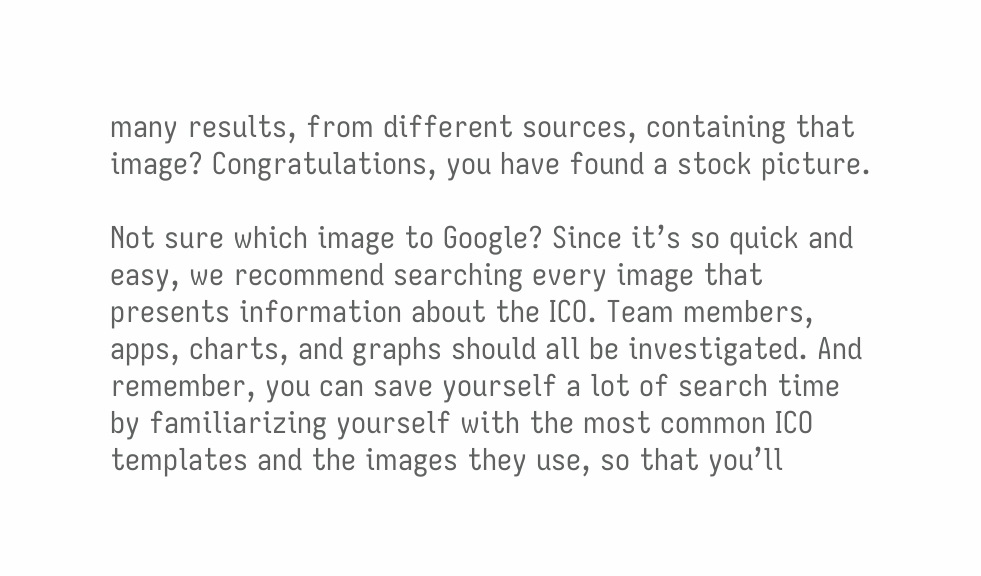many results, from different sources, containing that image? Congratulations, you have found a stock picture.

Not sure which image to Google? Since it’s so quick and easy, we recommend searching every image that presents information about the ICO. Team members, apps, charts, and graphs should all be investigated. And remember, you can save yourself a lot of search time by familiarizing yourself with the most common ICO templates and the images they use, so that you’ll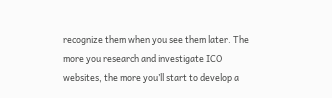recognize them when you see them later. The more you research and investigate ICO websites, the more you’ll start to develop a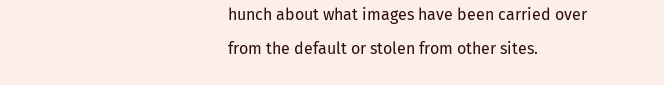hunch about what images have been carried over from the default or stolen from other sites.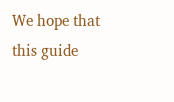We hope that this guide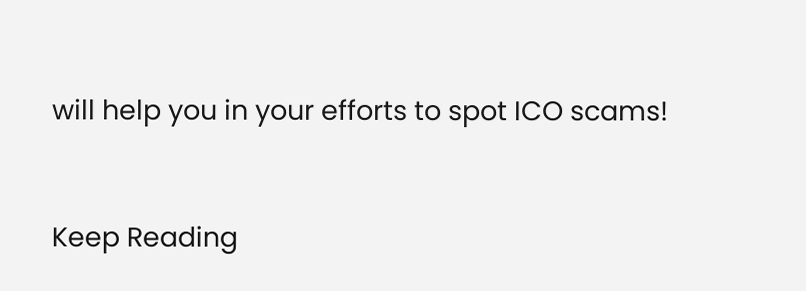will help you in your efforts to spot ICO scams!


Keep Reading